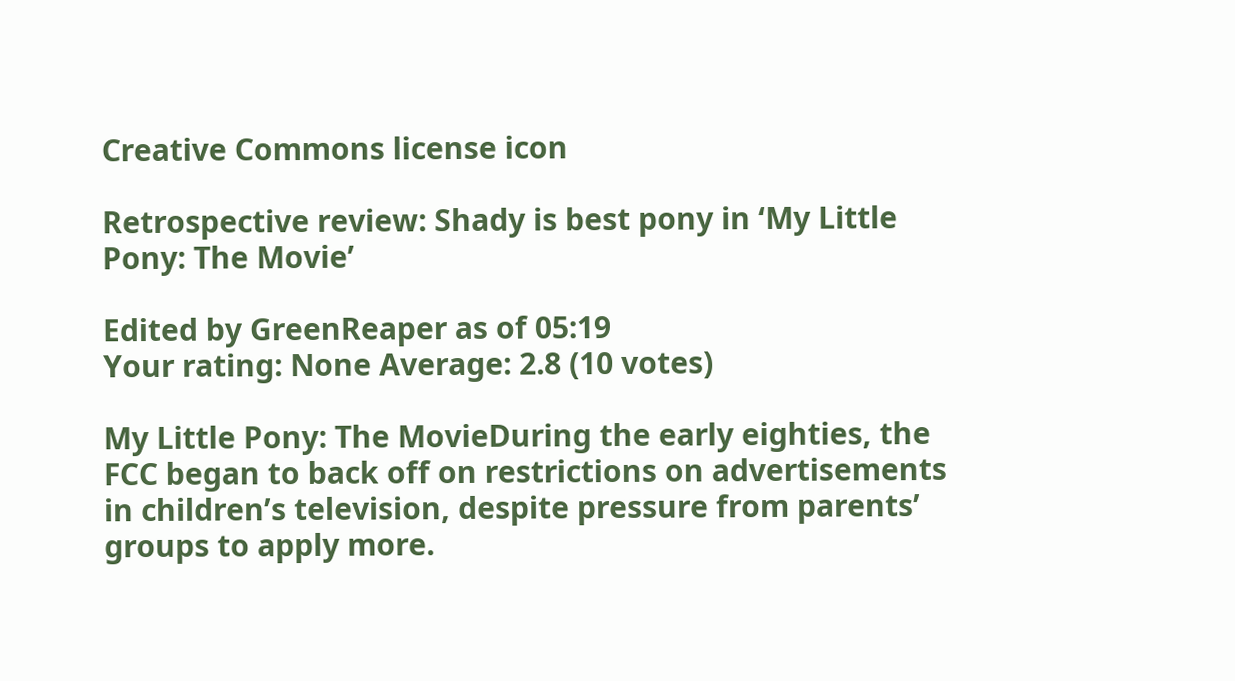Creative Commons license icon

Retrospective review: Shady is best pony in ‘My Little Pony: The Movie’

Edited by GreenReaper as of 05:19
Your rating: None Average: 2.8 (10 votes)

My Little Pony: The MovieDuring the early eighties, the FCC began to back off on restrictions on advertisements in children’s television, despite pressure from parents’ groups to apply more.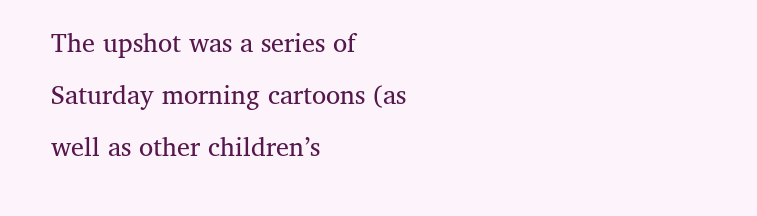The upshot was a series of Saturday morning cartoons (as well as other children’s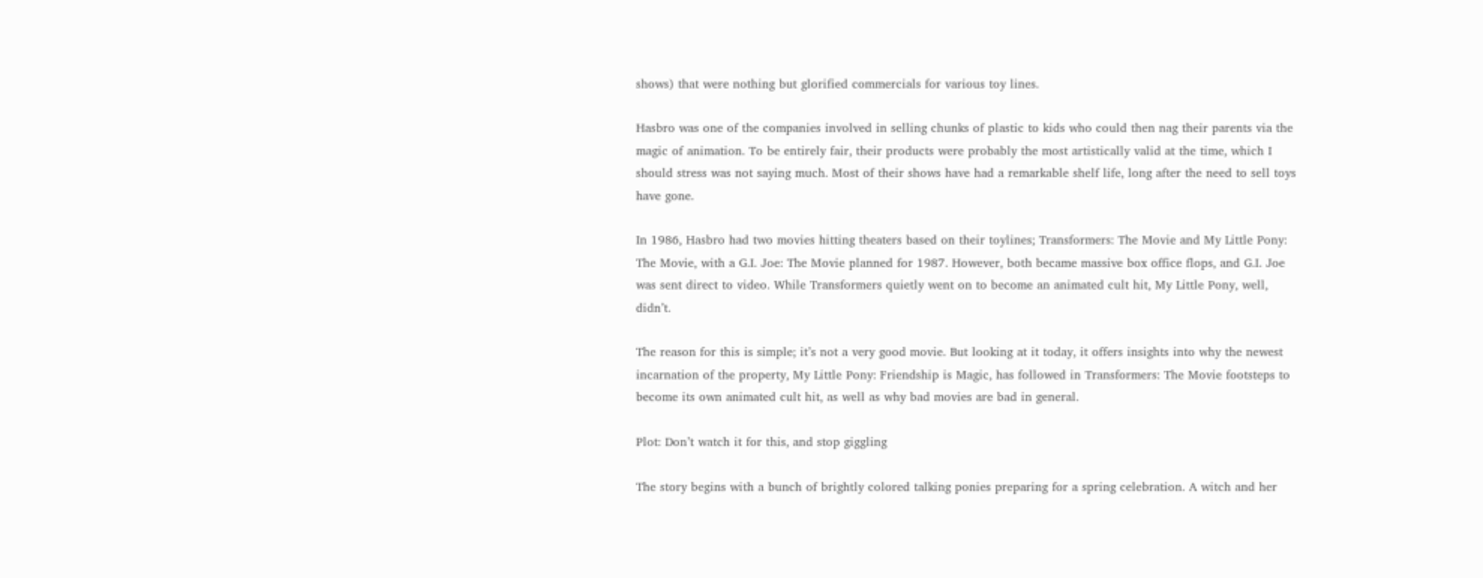shows) that were nothing but glorified commercials for various toy lines.

Hasbro was one of the companies involved in selling chunks of plastic to kids who could then nag their parents via the magic of animation. To be entirely fair, their products were probably the most artistically valid at the time, which I should stress was not saying much. Most of their shows have had a remarkable shelf life, long after the need to sell toys have gone.

In 1986, Hasbro had two movies hitting theaters based on their toylines; Transformers: The Movie and My Little Pony: The Movie, with a G.I. Joe: The Movie planned for 1987. However, both became massive box office flops, and G.I. Joe was sent direct to video. While Transformers quietly went on to become an animated cult hit, My Little Pony, well, didn’t.

The reason for this is simple; it’s not a very good movie. But looking at it today, it offers insights into why the newest incarnation of the property, My Little Pony: Friendship is Magic, has followed in Transformers: The Movie footsteps to become its own animated cult hit, as well as why bad movies are bad in general.

Plot: Don’t watch it for this, and stop giggling

The story begins with a bunch of brightly colored talking ponies preparing for a spring celebration. A witch and her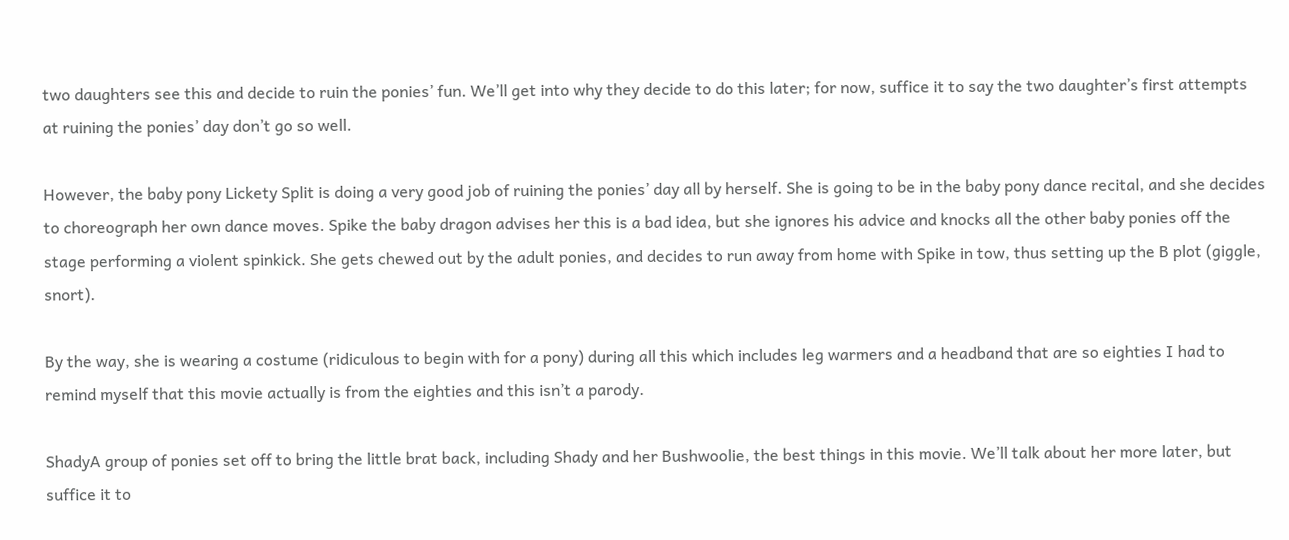two daughters see this and decide to ruin the ponies’ fun. We’ll get into why they decide to do this later; for now, suffice it to say the two daughter’s first attempts at ruining the ponies’ day don’t go so well.

However, the baby pony Lickety Split is doing a very good job of ruining the ponies’ day all by herself. She is going to be in the baby pony dance recital, and she decides to choreograph her own dance moves. Spike the baby dragon advises her this is a bad idea, but she ignores his advice and knocks all the other baby ponies off the stage performing a violent spinkick. She gets chewed out by the adult ponies, and decides to run away from home with Spike in tow, thus setting up the B plot (giggle, snort).

By the way, she is wearing a costume (ridiculous to begin with for a pony) during all this which includes leg warmers and a headband that are so eighties I had to remind myself that this movie actually is from the eighties and this isn’t a parody.

ShadyA group of ponies set off to bring the little brat back, including Shady and her Bushwoolie, the best things in this movie. We’ll talk about her more later, but suffice it to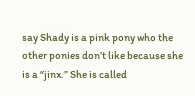say Shady is a pink pony who the other ponies don’t like because she is a “jinx.” She is called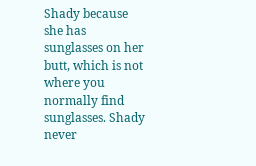Shady because she has sunglasses on her butt, which is not where you normally find sunglasses. Shady never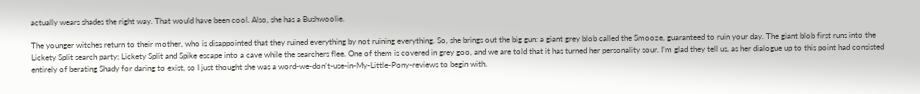actually wears shades the right way. That would have been cool. Also, she has a Bushwoolie.

The younger witches return to their mother, who is disappointed that they ruined everything by not ruining everything. So, she brings out the big gun: a giant grey blob called the Smooze, guaranteed to ruin your day. The giant blob first runs into the Lickety Split search party; Lickety Split and Spike escape into a cave while the searchers flee. One of them is covered in grey goo, and we are told that it has turned her personality sour. I’m glad they tell us, as her dialogue up to this point had consisted entirely of berating Shady for daring to exist, so I just thought she was a word-we-don’t-use-in-My-Little-Pony-reviews to begin with.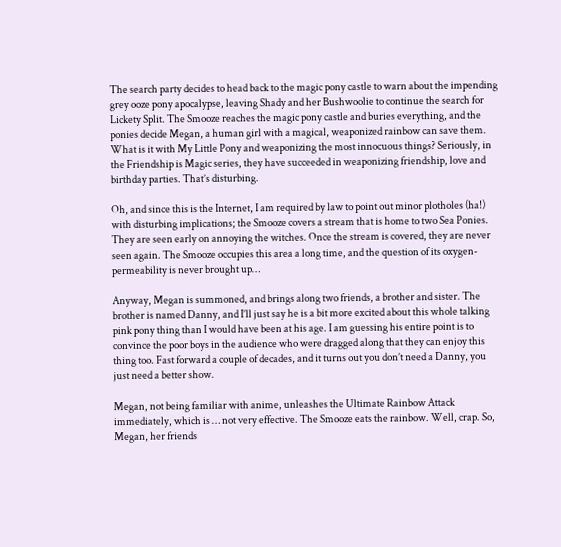The search party decides to head back to the magic pony castle to warn about the impending grey ooze pony apocalypse, leaving Shady and her Bushwoolie to continue the search for Lickety Split. The Smooze reaches the magic pony castle and buries everything, and the ponies decide Megan, a human girl with a magical, weaponized rainbow can save them. What is it with My Little Pony and weaponizing the most innocuous things? Seriously, in the Friendship is Magic series, they have succeeded in weaponizing friendship, love and birthday parties. That’s disturbing.

Oh, and since this is the Internet, I am required by law to point out minor plotholes (ha!) with disturbing implications; the Smooze covers a stream that is home to two Sea Ponies. They are seen early on annoying the witches. Once the stream is covered, they are never seen again. The Smooze occupies this area a long time, and the question of its oxygen-permeability is never brought up…

Anyway, Megan is summoned, and brings along two friends, a brother and sister. The brother is named Danny, and I’ll just say he is a bit more excited about this whole talking pink pony thing than I would have been at his age. I am guessing his entire point is to convince the poor boys in the audience who were dragged along that they can enjoy this thing too. Fast forward a couple of decades, and it turns out you don’t need a Danny, you just need a better show.

Megan, not being familiar with anime, unleashes the Ultimate Rainbow Attack immediately, which is … not very effective. The Smooze eats the rainbow. Well, crap. So, Megan, her friends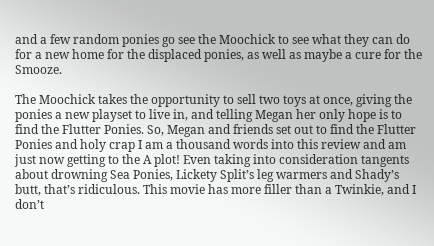and a few random ponies go see the Moochick to see what they can do for a new home for the displaced ponies, as well as maybe a cure for the Smooze.

The Moochick takes the opportunity to sell two toys at once, giving the ponies a new playset to live in, and telling Megan her only hope is to find the Flutter Ponies. So, Megan and friends set out to find the Flutter Ponies and holy crap I am a thousand words into this review and am just now getting to the A plot! Even taking into consideration tangents about drowning Sea Ponies, Lickety Split’s leg warmers and Shady’s butt, that’s ridiculous. This movie has more filler than a Twinkie, and I don’t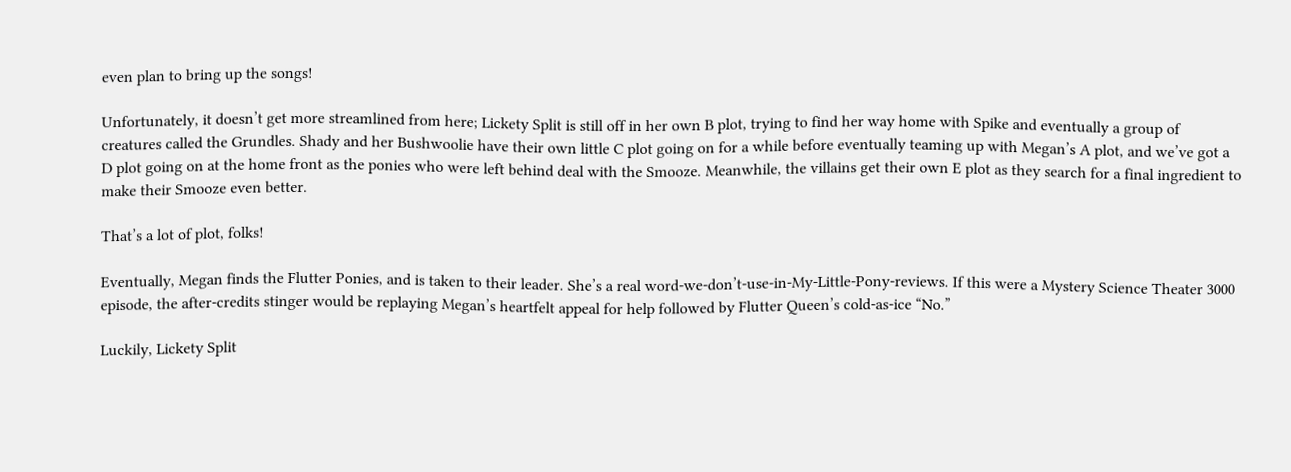even plan to bring up the songs!

Unfortunately, it doesn’t get more streamlined from here; Lickety Split is still off in her own B plot, trying to find her way home with Spike and eventually a group of creatures called the Grundles. Shady and her Bushwoolie have their own little C plot going on for a while before eventually teaming up with Megan’s A plot, and we’ve got a D plot going on at the home front as the ponies who were left behind deal with the Smooze. Meanwhile, the villains get their own E plot as they search for a final ingredient to make their Smooze even better.

That’s a lot of plot, folks!

Eventually, Megan finds the Flutter Ponies, and is taken to their leader. She’s a real word-we-don’t-use-in-My-Little-Pony-reviews. If this were a Mystery Science Theater 3000 episode, the after-credits stinger would be replaying Megan’s heartfelt appeal for help followed by Flutter Queen’s cold-as-ice “No.”

Luckily, Lickety Split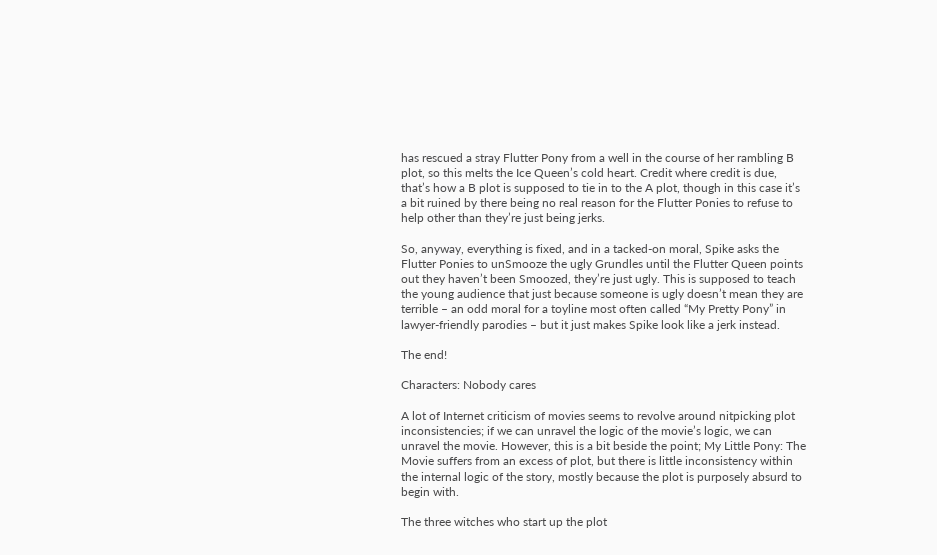has rescued a stray Flutter Pony from a well in the course of her rambling B plot, so this melts the Ice Queen’s cold heart. Credit where credit is due, that’s how a B plot is supposed to tie in to the A plot, though in this case it’s a bit ruined by there being no real reason for the Flutter Ponies to refuse to help other than they’re just being jerks.

So, anyway, everything is fixed, and in a tacked-on moral, Spike asks the Flutter Ponies to unSmooze the ugly Grundles until the Flutter Queen points out they haven’t been Smoozed, they’re just ugly. This is supposed to teach the young audience that just because someone is ugly doesn’t mean they are terrible – an odd moral for a toyline most often called “My Pretty Pony” in lawyer-friendly parodies – but it just makes Spike look like a jerk instead.

The end!

Characters: Nobody cares

A lot of Internet criticism of movies seems to revolve around nitpicking plot inconsistencies; if we can unravel the logic of the movie’s logic, we can unravel the movie. However, this is a bit beside the point; My Little Pony: The Movie suffers from an excess of plot, but there is little inconsistency within the internal logic of the story, mostly because the plot is purposely absurd to begin with.

The three witches who start up the plot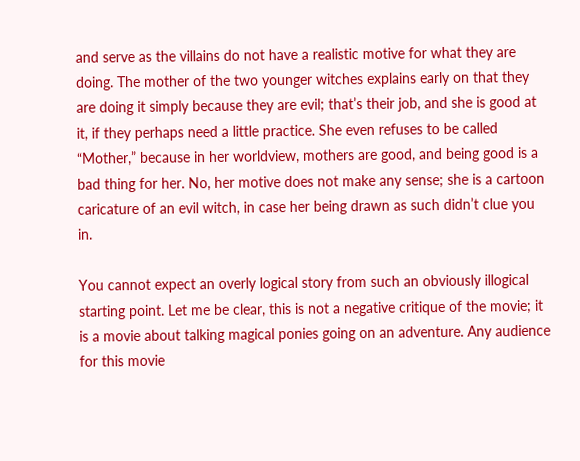and serve as the villains do not have a realistic motive for what they are doing. The mother of the two younger witches explains early on that they are doing it simply because they are evil; that’s their job, and she is good at it, if they perhaps need a little practice. She even refuses to be called “Mother,” because in her worldview, mothers are good, and being good is a bad thing for her. No, her motive does not make any sense; she is a cartoon caricature of an evil witch, in case her being drawn as such didn’t clue you in.

You cannot expect an overly logical story from such an obviously illogical starting point. Let me be clear, this is not a negative critique of the movie; it is a movie about talking magical ponies going on an adventure. Any audience for this movie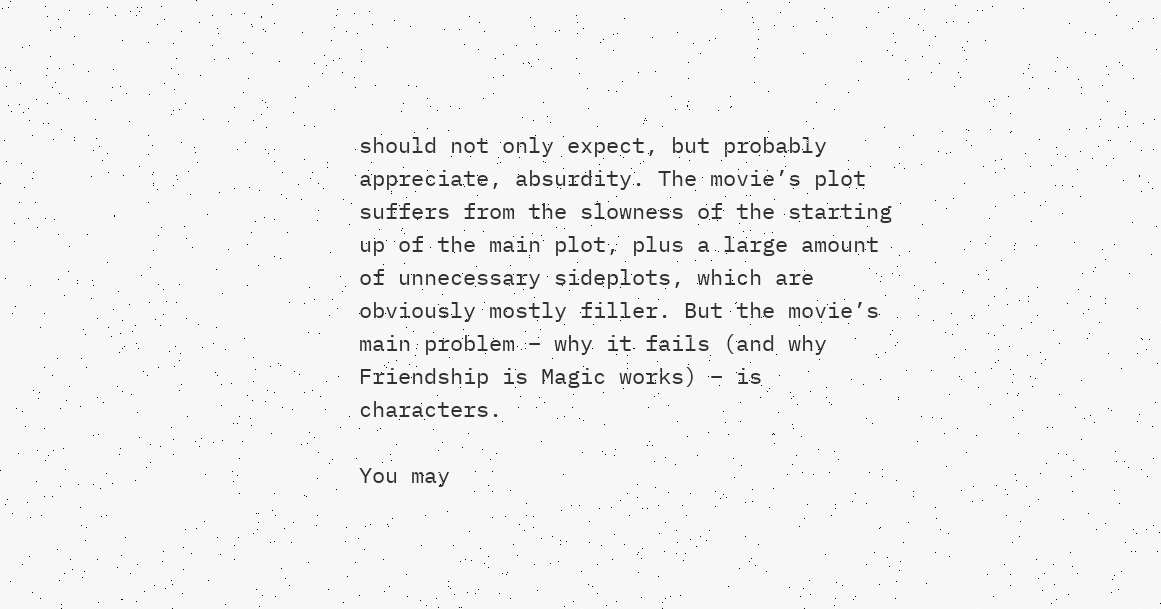should not only expect, but probably appreciate, absurdity. The movie’s plot suffers from the slowness of the starting up of the main plot, plus a large amount of unnecessary sideplots, which are obviously mostly filler. But the movie’s main problem – why it fails (and why Friendship is Magic works) – is characters.

You may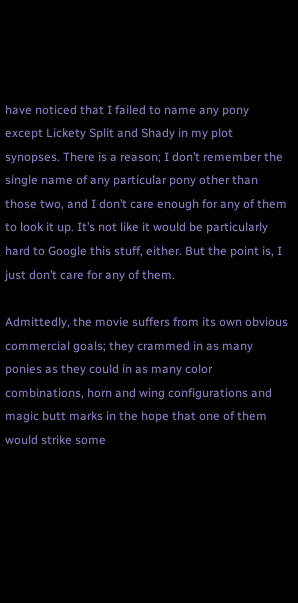have noticed that I failed to name any pony except Lickety Split and Shady in my plot synopses. There is a reason; I don’t remember the single name of any particular pony other than those two, and I don’t care enough for any of them to look it up. It’s not like it would be particularly hard to Google this stuff, either. But the point is, I just don’t care for any of them.

Admittedly, the movie suffers from its own obvious commercial goals; they crammed in as many ponies as they could in as many color combinations, horn and wing configurations and magic butt marks in the hope that one of them would strike some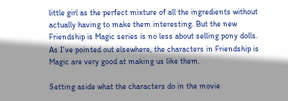little girl as the perfect mixture of all the ingredients without actually having to make them interesting. But the new Friendship is Magic series is no less about selling pony dolls. As I’ve pointed out elsewhere, the characters in Friendship is Magic are very good at making us like them.

Setting aside what the characters do in the movie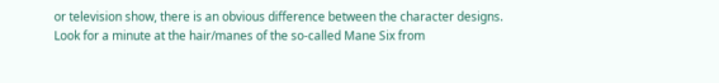or television show, there is an obvious difference between the character designs. Look for a minute at the hair/manes of the so-called Mane Six from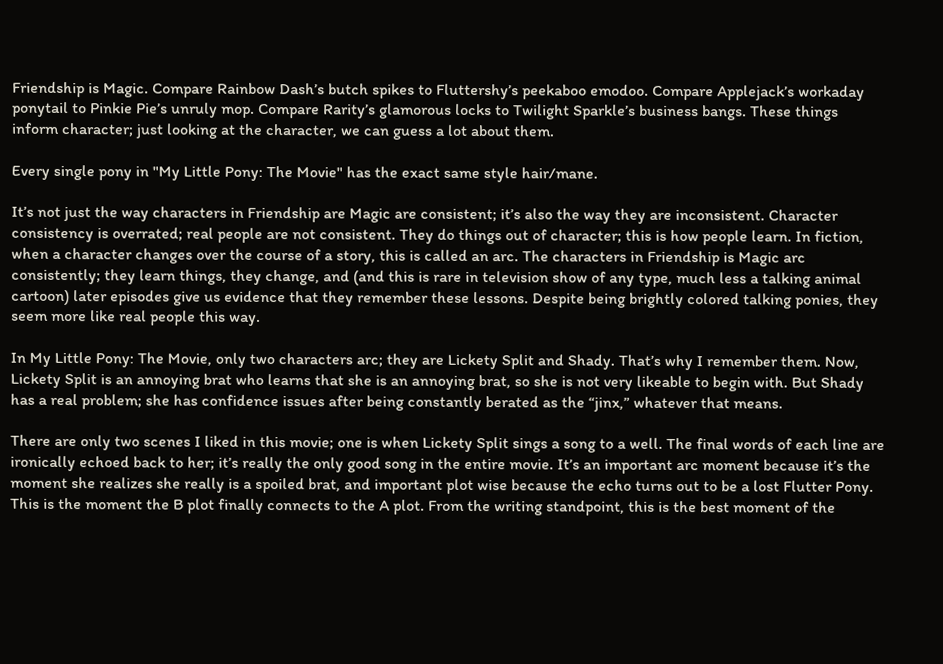Friendship is Magic. Compare Rainbow Dash’s butch spikes to Fluttershy’s peekaboo emodoo. Compare Applejack’s workaday ponytail to Pinkie Pie’s unruly mop. Compare Rarity’s glamorous locks to Twilight Sparkle’s business bangs. These things inform character; just looking at the character, we can guess a lot about them.

Every single pony in "My Little Pony: The Movie" has the exact same style hair/mane.

It’s not just the way characters in Friendship are Magic are consistent; it’s also the way they are inconsistent. Character consistency is overrated; real people are not consistent. They do things out of character; this is how people learn. In fiction, when a character changes over the course of a story, this is called an arc. The characters in Friendship is Magic arc consistently; they learn things, they change, and (and this is rare in television show of any type, much less a talking animal cartoon) later episodes give us evidence that they remember these lessons. Despite being brightly colored talking ponies, they seem more like real people this way.

In My Little Pony: The Movie, only two characters arc; they are Lickety Split and Shady. That’s why I remember them. Now, Lickety Split is an annoying brat who learns that she is an annoying brat, so she is not very likeable to begin with. But Shady has a real problem; she has confidence issues after being constantly berated as the “jinx,” whatever that means.

There are only two scenes I liked in this movie; one is when Lickety Split sings a song to a well. The final words of each line are ironically echoed back to her; it’s really the only good song in the entire movie. It’s an important arc moment because it’s the moment she realizes she really is a spoiled brat, and important plot wise because the echo turns out to be a lost Flutter Pony. This is the moment the B plot finally connects to the A plot. From the writing standpoint, this is the best moment of the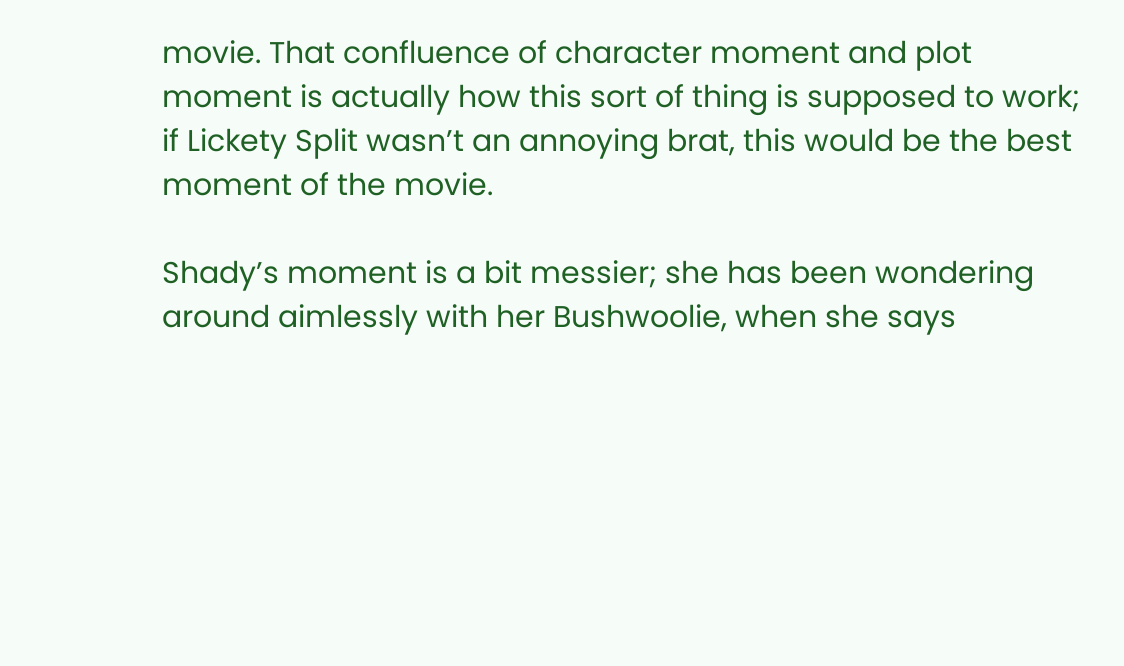movie. That confluence of character moment and plot moment is actually how this sort of thing is supposed to work; if Lickety Split wasn’t an annoying brat, this would be the best moment of the movie.

Shady’s moment is a bit messier; she has been wondering around aimlessly with her Bushwoolie, when she says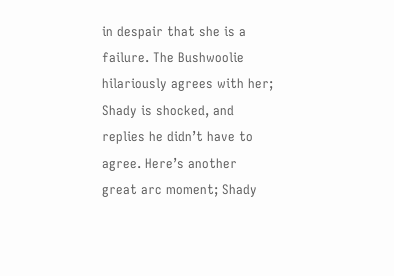in despair that she is a failure. The Bushwoolie hilariously agrees with her; Shady is shocked, and replies he didn’t have to agree. Here’s another great arc moment; Shady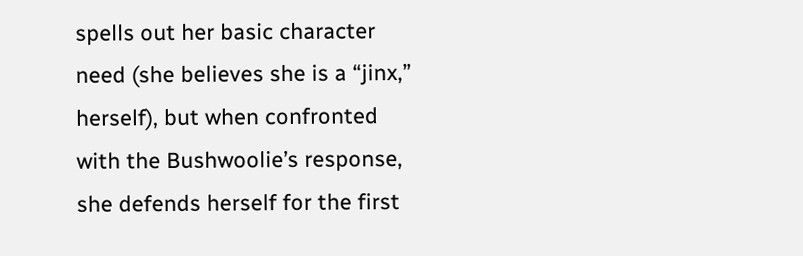spells out her basic character need (she believes she is a “jinx,” herself), but when confronted with the Bushwoolie’s response, she defends herself for the first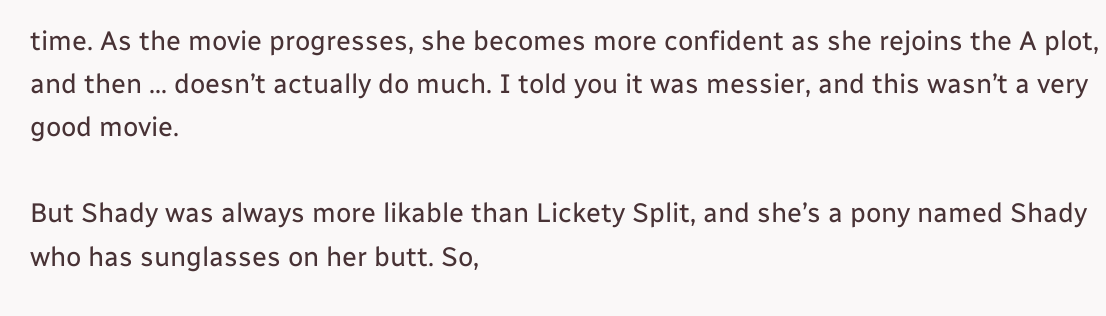time. As the movie progresses, she becomes more confident as she rejoins the A plot, and then … doesn’t actually do much. I told you it was messier, and this wasn’t a very good movie.

But Shady was always more likable than Lickety Split, and she’s a pony named Shady who has sunglasses on her butt. So,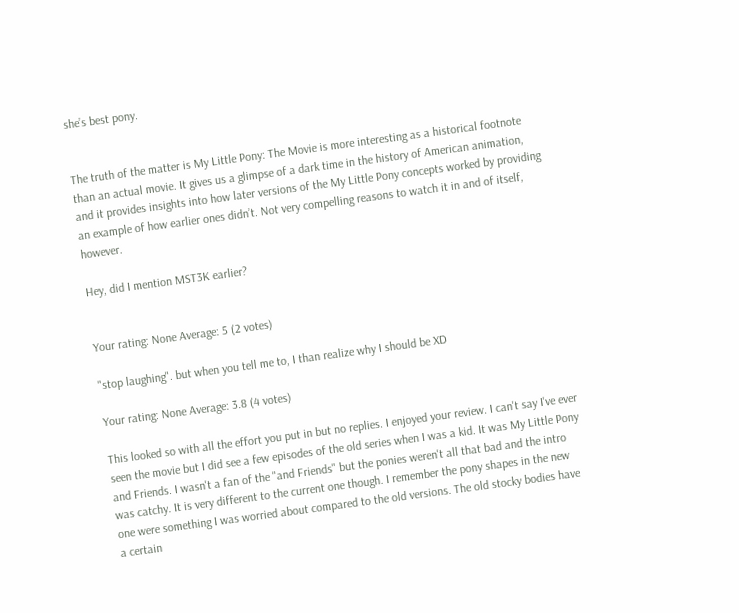she’s best pony.


The truth of the matter is My Little Pony: The Movie is more interesting as a historical footnote than an actual movie. It gives us a glimpse of a dark time in the history of American animation, and it provides insights into how later versions of the My Little Pony concepts worked by providing an example of how earlier ones didn’t. Not very compelling reasons to watch it in and of itself, however.

Hey, did I mention MST3K earlier?


Your rating: None Average: 5 (2 votes)

"stop laughing". but when you tell me to, I than realize why I should be XD

Your rating: None Average: 3.8 (4 votes)

This looked so with all the effort you put in but no replies. I enjoyed your review. I can't say I've ever seen the movie but I did see a few episodes of the old series when I was a kid. It was My Little Pony and Friends. I wasn't a fan of the "and Friends" but the ponies weren't all that bad and the intro was catchy. It is very different to the current one though. I remember the pony shapes in the new one were something I was worried about compared to the old versions. The old stocky bodies have a certain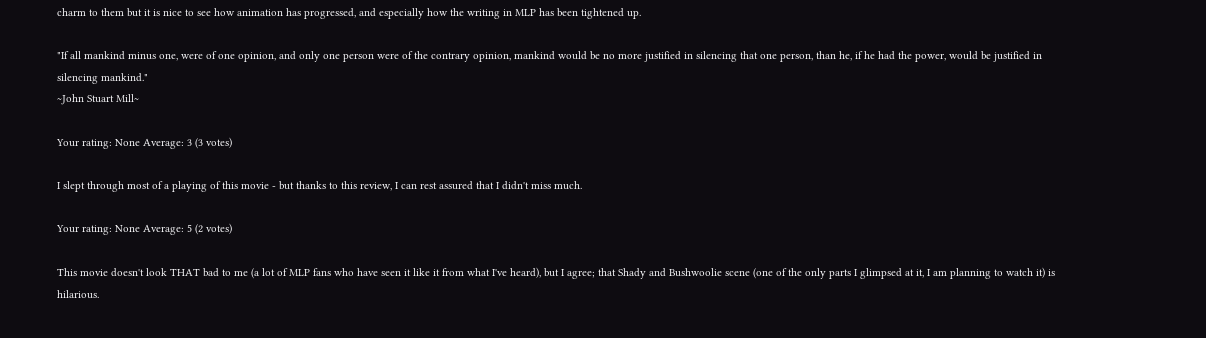charm to them but it is nice to see how animation has progressed, and especially how the writing in MLP has been tightened up.

"If all mankind minus one, were of one opinion, and only one person were of the contrary opinion, mankind would be no more justified in silencing that one person, than he, if he had the power, would be justified in silencing mankind."
~John Stuart Mill~

Your rating: None Average: 3 (3 votes)

I slept through most of a playing of this movie - but thanks to this review, I can rest assured that I didn't miss much.

Your rating: None Average: 5 (2 votes)

This movie doesn't look THAT bad to me (a lot of MLP fans who have seen it like it from what I've heard), but I agree; that Shady and Bushwoolie scene (one of the only parts I glimpsed at it, I am planning to watch it) is hilarious.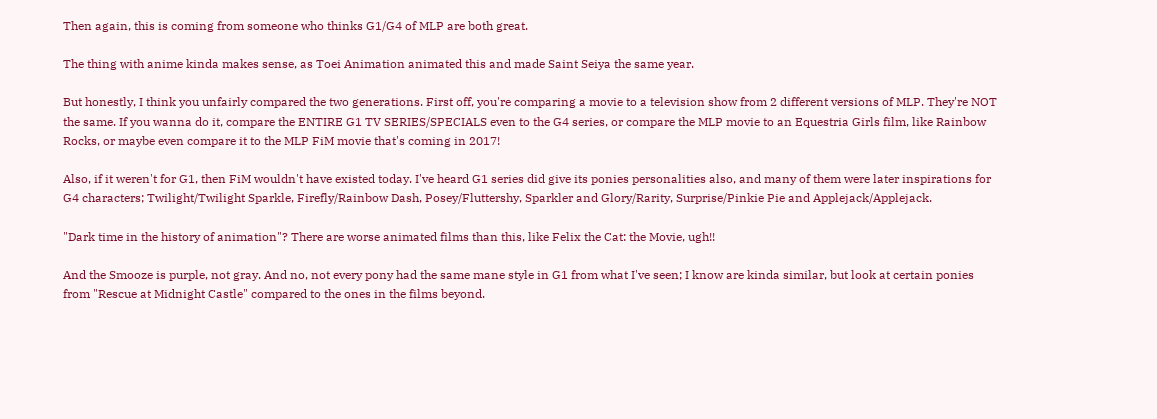Then again, this is coming from someone who thinks G1/G4 of MLP are both great.

The thing with anime kinda makes sense, as Toei Animation animated this and made Saint Seiya the same year.

But honestly, I think you unfairly compared the two generations. First off, you're comparing a movie to a television show from 2 different versions of MLP. They're NOT the same. If you wanna do it, compare the ENTIRE G1 TV SERIES/SPECIALS even to the G4 series, or compare the MLP movie to an Equestria Girls film, like Rainbow Rocks, or maybe even compare it to the MLP FiM movie that's coming in 2017!

Also, if it weren't for G1, then FiM wouldn't have existed today. I've heard G1 series did give its ponies personalities also, and many of them were later inspirations for G4 characters; Twilight/Twilight Sparkle, Firefly/Rainbow Dash, Posey/Fluttershy, Sparkler and Glory/Rarity, Surprise/Pinkie Pie and Applejack/Applejack.

"Dark time in the history of animation"? There are worse animated films than this, like Felix the Cat: the Movie, ugh!!

And the Smooze is purple, not gray. And no, not every pony had the same mane style in G1 from what I've seen; I know are kinda similar, but look at certain ponies from "Rescue at Midnight Castle" compared to the ones in the films beyond.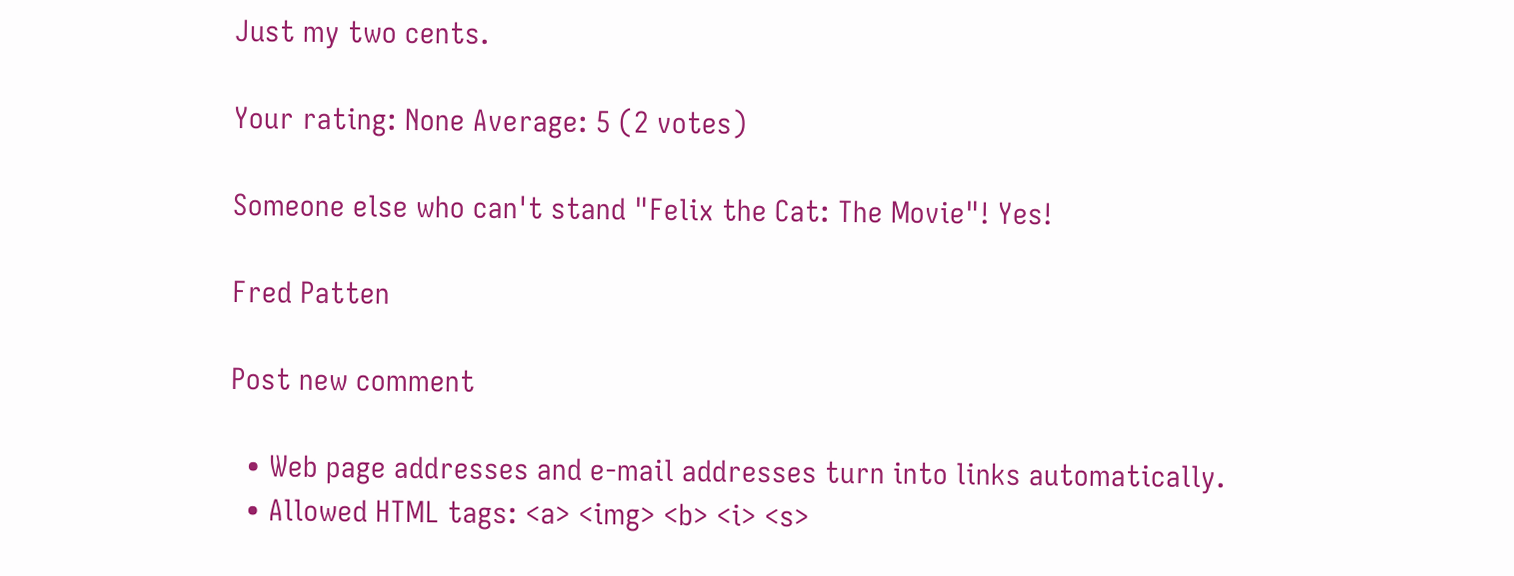Just my two cents.

Your rating: None Average: 5 (2 votes)

Someone else who can't stand "Felix the Cat: The Movie"! Yes!

Fred Patten

Post new comment

  • Web page addresses and e-mail addresses turn into links automatically.
  • Allowed HTML tags: <a> <img> <b> <i> <s>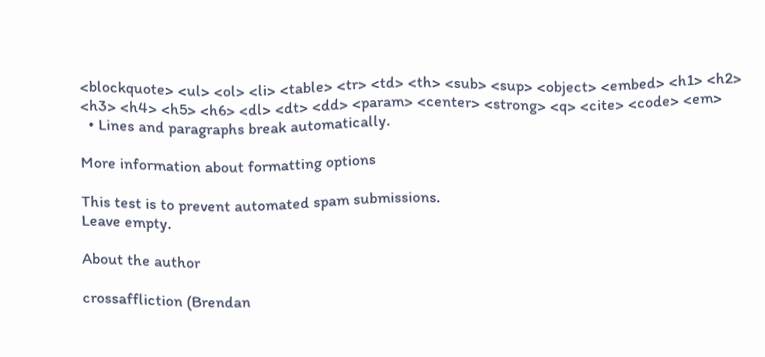<blockquote> <ul> <ol> <li> <table> <tr> <td> <th> <sub> <sup> <object> <embed> <h1> <h2> <h3> <h4> <h5> <h6> <dl> <dt> <dd> <param> <center> <strong> <q> <cite> <code> <em>
  • Lines and paragraphs break automatically.

More information about formatting options

This test is to prevent automated spam submissions.
Leave empty.

About the author

crossaffliction (Brendan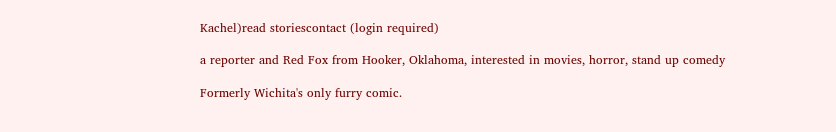Kachel)read storiescontact (login required)

a reporter and Red Fox from Hooker, Oklahoma, interested in movies, horror, stand up comedy

Formerly Wichita's only furry comic.